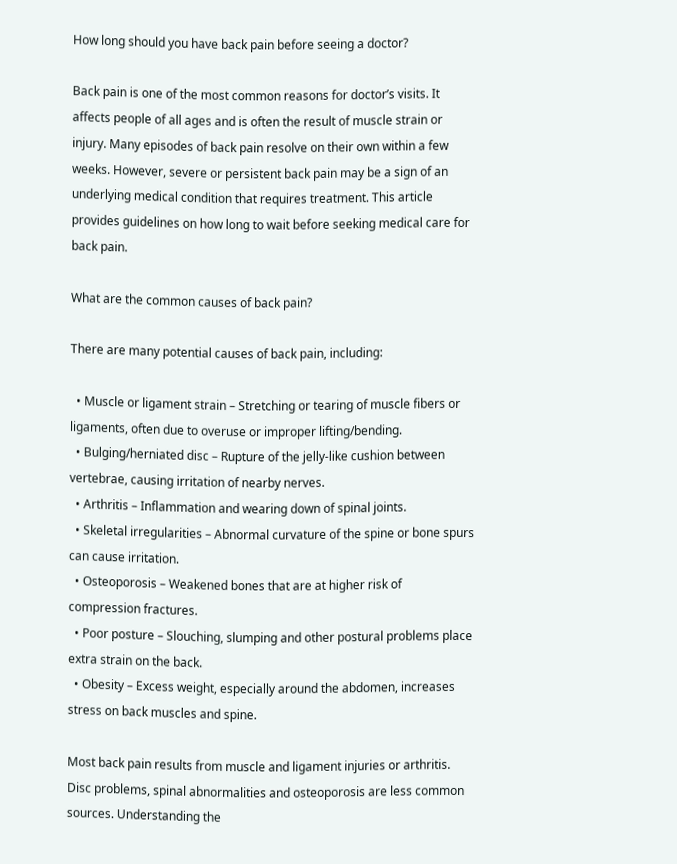How long should you have back pain before seeing a doctor?

Back pain is one of the most common reasons for doctor’s visits. It affects people of all ages and is often the result of muscle strain or injury. Many episodes of back pain resolve on their own within a few weeks. However, severe or persistent back pain may be a sign of an underlying medical condition that requires treatment. This article provides guidelines on how long to wait before seeking medical care for back pain.

What are the common causes of back pain?

There are many potential causes of back pain, including:

  • Muscle or ligament strain – Stretching or tearing of muscle fibers or ligaments, often due to overuse or improper lifting/bending.
  • Bulging/herniated disc – Rupture of the jelly-like cushion between vertebrae, causing irritation of nearby nerves.
  • Arthritis – Inflammation and wearing down of spinal joints.
  • Skeletal irregularities – Abnormal curvature of the spine or bone spurs can cause irritation.
  • Osteoporosis – Weakened bones that are at higher risk of compression fractures.
  • Poor posture – Slouching, slumping and other postural problems place extra strain on the back.
  • Obesity – Excess weight, especially around the abdomen, increases stress on back muscles and spine.

Most back pain results from muscle and ligament injuries or arthritis. Disc problems, spinal abnormalities and osteoporosis are less common sources. Understanding the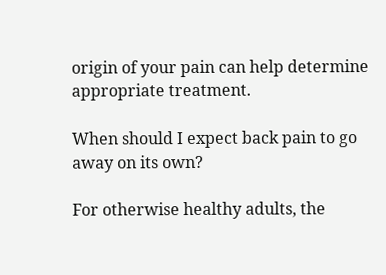origin of your pain can help determine appropriate treatment.

When should I expect back pain to go away on its own?

For otherwise healthy adults, the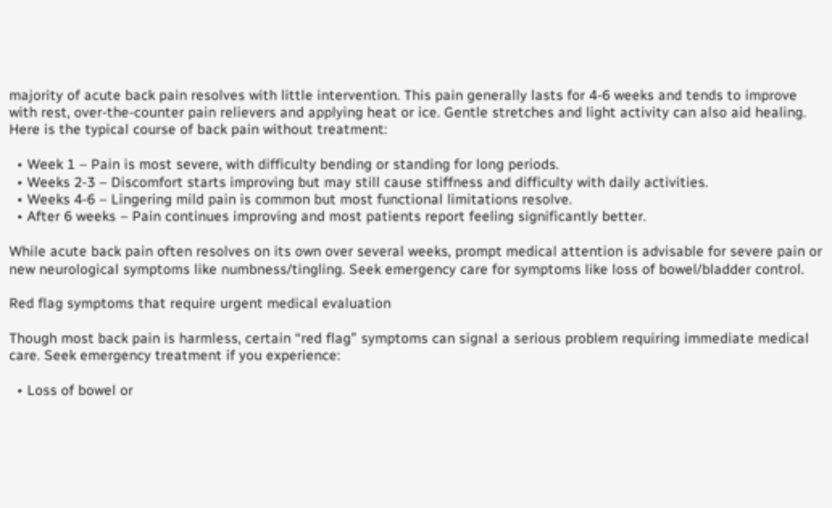majority of acute back pain resolves with little intervention. This pain generally lasts for 4-6 weeks and tends to improve with rest, over-the-counter pain relievers and applying heat or ice. Gentle stretches and light activity can also aid healing. Here is the typical course of back pain without treatment:

  • Week 1 – Pain is most severe, with difficulty bending or standing for long periods.
  • Weeks 2-3 – Discomfort starts improving but may still cause stiffness and difficulty with daily activities.
  • Weeks 4-6 – Lingering mild pain is common but most functional limitations resolve.
  • After 6 weeks – Pain continues improving and most patients report feeling significantly better.

While acute back pain often resolves on its own over several weeks, prompt medical attention is advisable for severe pain or new neurological symptoms like numbness/tingling. Seek emergency care for symptoms like loss of bowel/bladder control.

Red flag symptoms that require urgent medical evaluation

Though most back pain is harmless, certain “red flag” symptoms can signal a serious problem requiring immediate medical care. Seek emergency treatment if you experience:

  • Loss of bowel or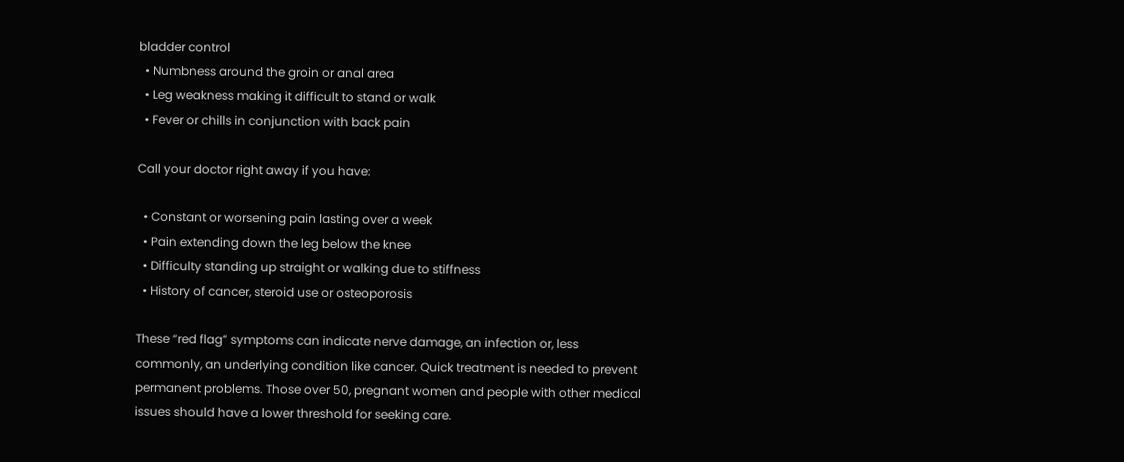bladder control
  • Numbness around the groin or anal area
  • Leg weakness making it difficult to stand or walk
  • Fever or chills in conjunction with back pain

Call your doctor right away if you have:

  • Constant or worsening pain lasting over a week
  • Pain extending down the leg below the knee
  • Difficulty standing up straight or walking due to stiffness
  • History of cancer, steroid use or osteoporosis

These “red flag” symptoms can indicate nerve damage, an infection or, less commonly, an underlying condition like cancer. Quick treatment is needed to prevent permanent problems. Those over 50, pregnant women and people with other medical issues should have a lower threshold for seeking care.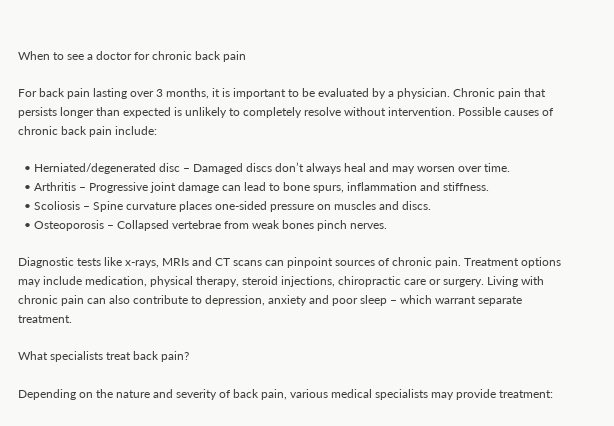When to see a doctor for chronic back pain

For back pain lasting over 3 months, it is important to be evaluated by a physician. Chronic pain that persists longer than expected is unlikely to completely resolve without intervention. Possible causes of chronic back pain include:

  • Herniated/degenerated disc – Damaged discs don’t always heal and may worsen over time.
  • Arthritis – Progressive joint damage can lead to bone spurs, inflammation and stiffness.
  • Scoliosis – Spine curvature places one-sided pressure on muscles and discs.
  • Osteoporosis – Collapsed vertebrae from weak bones pinch nerves.

Diagnostic tests like x-rays, MRIs and CT scans can pinpoint sources of chronic pain. Treatment options may include medication, physical therapy, steroid injections, chiropractic care or surgery. Living with chronic pain can also contribute to depression, anxiety and poor sleep – which warrant separate treatment.

What specialists treat back pain?

Depending on the nature and severity of back pain, various medical specialists may provide treatment: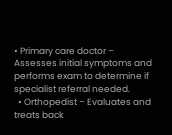• Primary care doctor – Assesses initial symptoms and performs exam to determine if specialist referral needed.
  • Orthopedist – Evaluates and treats back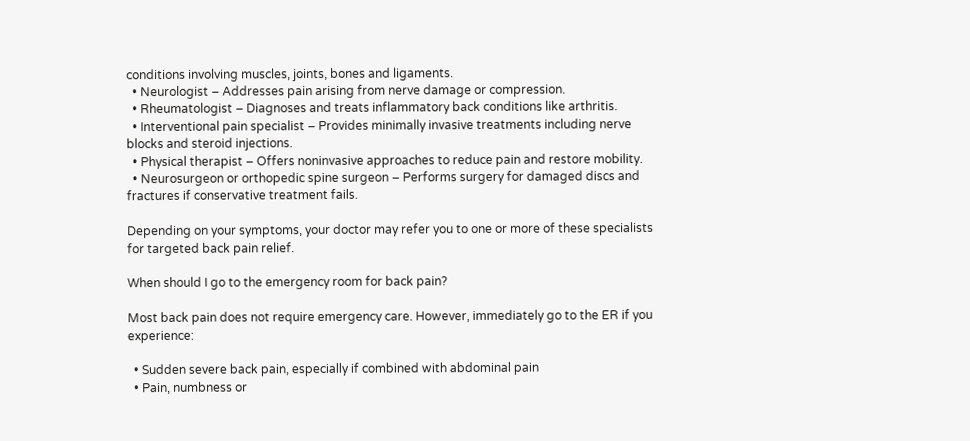conditions involving muscles, joints, bones and ligaments.
  • Neurologist – Addresses pain arising from nerve damage or compression.
  • Rheumatologist – Diagnoses and treats inflammatory back conditions like arthritis.
  • Interventional pain specialist – Provides minimally invasive treatments including nerve blocks and steroid injections.
  • Physical therapist – Offers noninvasive approaches to reduce pain and restore mobility.
  • Neurosurgeon or orthopedic spine surgeon – Performs surgery for damaged discs and fractures if conservative treatment fails.

Depending on your symptoms, your doctor may refer you to one or more of these specialists for targeted back pain relief.

When should I go to the emergency room for back pain?

Most back pain does not require emergency care. However, immediately go to the ER if you experience:

  • Sudden severe back pain, especially if combined with abdominal pain
  • Pain, numbness or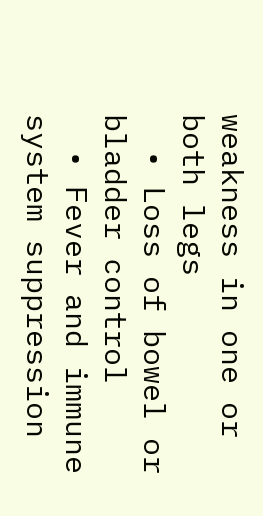weakness in one or both legs
  • Loss of bowel or bladder control
  • Fever and immune system suppression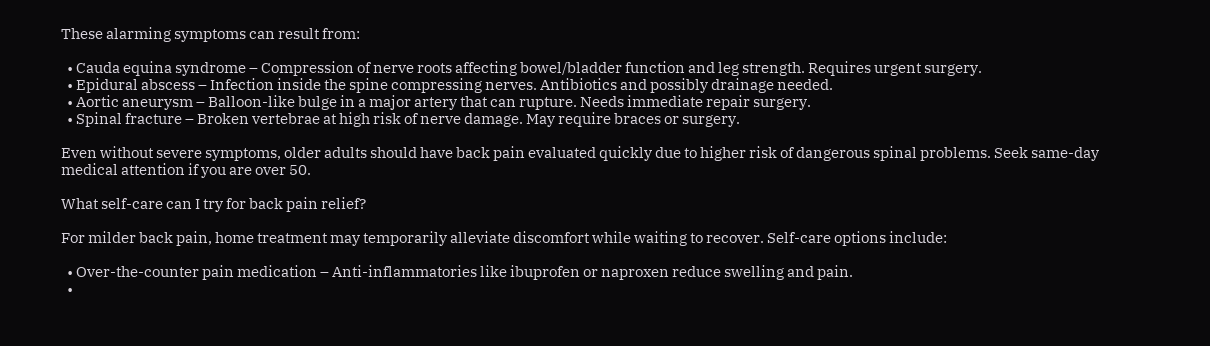These alarming symptoms can result from:

  • Cauda equina syndrome – Compression of nerve roots affecting bowel/bladder function and leg strength. Requires urgent surgery.
  • Epidural abscess – Infection inside the spine compressing nerves. Antibiotics and possibly drainage needed.
  • Aortic aneurysm – Balloon-like bulge in a major artery that can rupture. Needs immediate repair surgery.
  • Spinal fracture – Broken vertebrae at high risk of nerve damage. May require braces or surgery.

Even without severe symptoms, older adults should have back pain evaluated quickly due to higher risk of dangerous spinal problems. Seek same-day medical attention if you are over 50.

What self-care can I try for back pain relief?

For milder back pain, home treatment may temporarily alleviate discomfort while waiting to recover. Self-care options include:

  • Over-the-counter pain medication – Anti-inflammatories like ibuprofen or naproxen reduce swelling and pain.
  •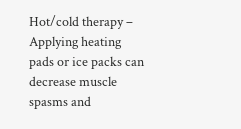Hot/cold therapy – Applying heating pads or ice packs can decrease muscle spasms and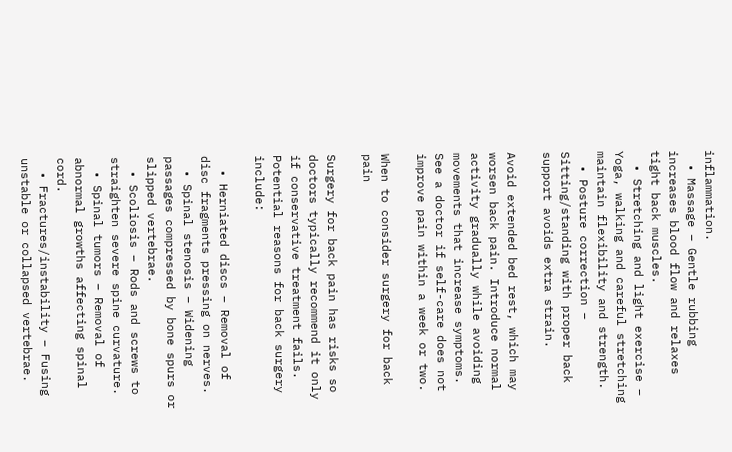inflammation.
  • Massage – Gentle rubbing increases blood flow and relaxes tight back muscles.
  • Stretching and light exercise – Yoga, walking and careful stretching maintain flexibility and strength.
  • Posture correction – Sitting/standing with proper back support avoids extra strain.

Avoid extended bed rest, which may worsen back pain. Introduce normal activity gradually while avoiding movements that increase symptoms. See a doctor if self-care does not improve pain within a week or two.

When to consider surgery for back pain

Surgery for back pain has risks so doctors typically recommend it only if conservative treatment fails. Potential reasons for back surgery include:

  • Herniated discs – Removal of disc fragments pressing on nerves.
  • Spinal stenosis – Widening passages compressed by bone spurs or slipped vertebrae.
  • Scoliosis – Rods and screws to straighten severe spine curvature.
  • Spinal tumors – Removal of abnormal growths affecting spinal cord.
  • Fractures/instability – Fusing unstable or collapsed vertebrae.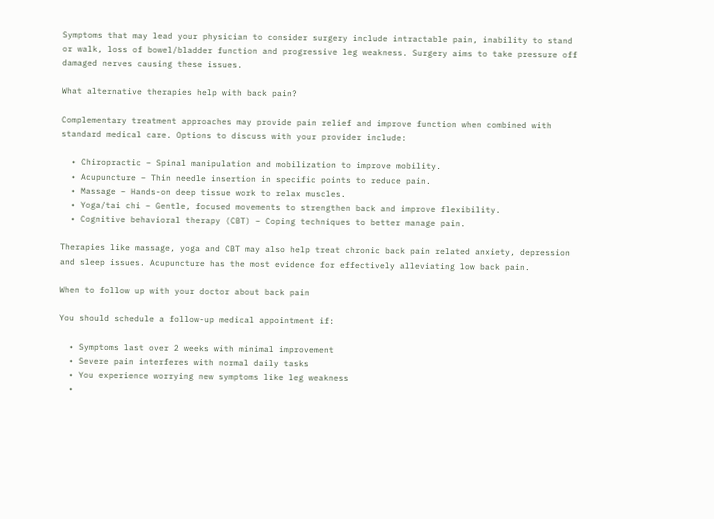Symptoms that may lead your physician to consider surgery include intractable pain, inability to stand or walk, loss of bowel/bladder function and progressive leg weakness. Surgery aims to take pressure off damaged nerves causing these issues.

What alternative therapies help with back pain?

Complementary treatment approaches may provide pain relief and improve function when combined with standard medical care. Options to discuss with your provider include:

  • Chiropractic – Spinal manipulation and mobilization to improve mobility.
  • Acupuncture – Thin needle insertion in specific points to reduce pain.
  • Massage – Hands-on deep tissue work to relax muscles.
  • Yoga/tai chi – Gentle, focused movements to strengthen back and improve flexibility.
  • Cognitive behavioral therapy (CBT) – Coping techniques to better manage pain.

Therapies like massage, yoga and CBT may also help treat chronic back pain related anxiety, depression and sleep issues. Acupuncture has the most evidence for effectively alleviating low back pain.

When to follow up with your doctor about back pain

You should schedule a follow-up medical appointment if:

  • Symptoms last over 2 weeks with minimal improvement
  • Severe pain interferes with normal daily tasks
  • You experience worrying new symptoms like leg weakness
  •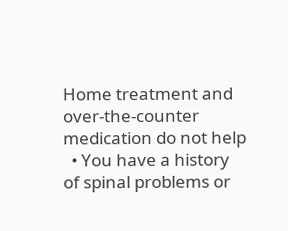Home treatment and over-the-counter medication do not help
  • You have a history of spinal problems or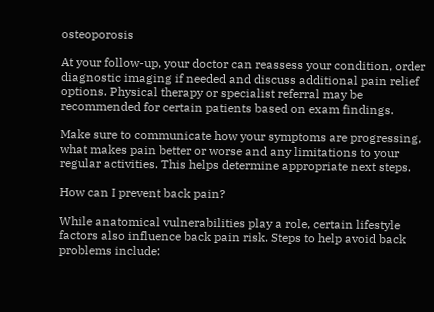osteoporosis

At your follow-up, your doctor can reassess your condition, order diagnostic imaging if needed and discuss additional pain relief options. Physical therapy or specialist referral may be recommended for certain patients based on exam findings.

Make sure to communicate how your symptoms are progressing, what makes pain better or worse and any limitations to your regular activities. This helps determine appropriate next steps.

How can I prevent back pain?

While anatomical vulnerabilities play a role, certain lifestyle factors also influence back pain risk. Steps to help avoid back problems include: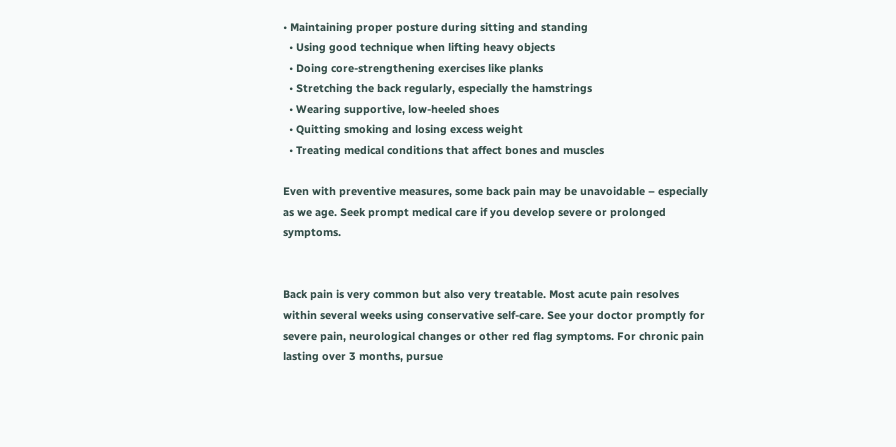• Maintaining proper posture during sitting and standing
  • Using good technique when lifting heavy objects
  • Doing core-strengthening exercises like planks
  • Stretching the back regularly, especially the hamstrings
  • Wearing supportive, low-heeled shoes
  • Quitting smoking and losing excess weight
  • Treating medical conditions that affect bones and muscles

Even with preventive measures, some back pain may be unavoidable – especially as we age. Seek prompt medical care if you develop severe or prolonged symptoms.


Back pain is very common but also very treatable. Most acute pain resolves within several weeks using conservative self-care. See your doctor promptly for severe pain, neurological changes or other red flag symptoms. For chronic pain lasting over 3 months, pursue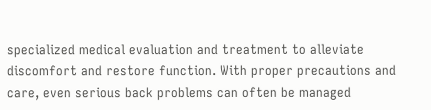specialized medical evaluation and treatment to alleviate discomfort and restore function. With proper precautions and care, even serious back problems can often be managed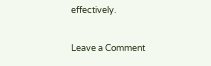effectively.

Leave a Comment